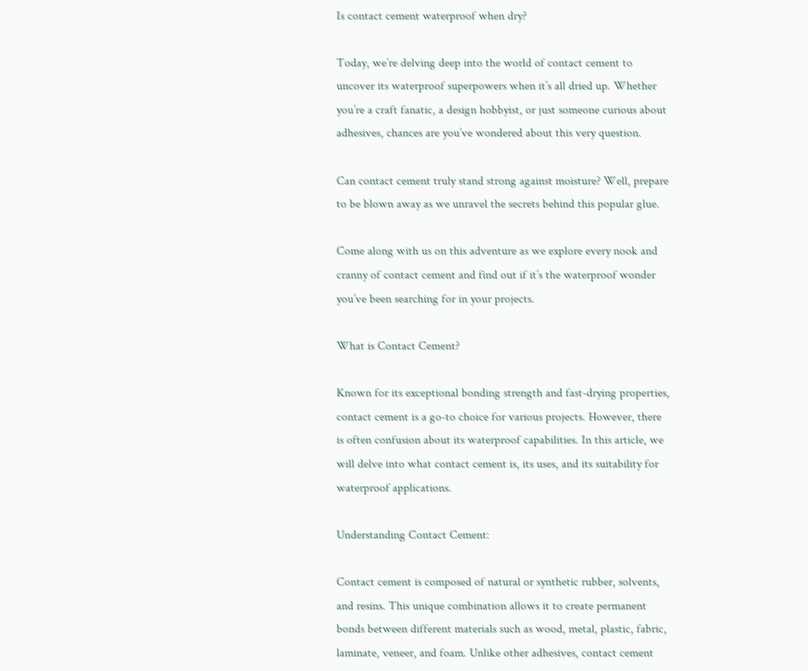Is contact cement waterproof when dry?

Today, we’re delving deep into the world of contact cement to uncover its waterproof superpowers when it’s all dried up. Whether you’re a craft fanatic, a design hobbyist, or just someone curious about adhesives, chances are you’ve wondered about this very question.

Can contact cement truly stand strong against moisture? Well, prepare to be blown away as we unravel the secrets behind this popular glue.

Come along with us on this adventure as we explore every nook and cranny of contact cement and find out if it’s the waterproof wonder you’ve been searching for in your projects.

What is Contact Cement?

Known for its exceptional bonding strength and fast-drying properties, contact cement is a go-to choice for various projects. However, there is often confusion about its waterproof capabilities. In this article, we will delve into what contact cement is, its uses, and its suitability for waterproof applications.

Understanding Contact Cement:

Contact cement is composed of natural or synthetic rubber, solvents, and resins. This unique combination allows it to create permanent bonds between different materials such as wood, metal, plastic, fabric, laminate, veneer, and foam. Unlike other adhesives, contact cement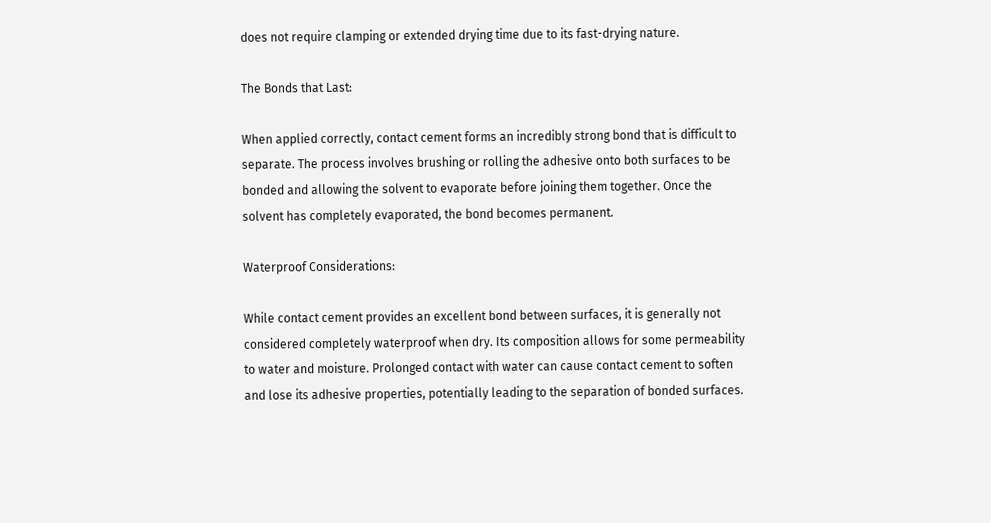does not require clamping or extended drying time due to its fast-drying nature.

The Bonds that Last:

When applied correctly, contact cement forms an incredibly strong bond that is difficult to separate. The process involves brushing or rolling the adhesive onto both surfaces to be bonded and allowing the solvent to evaporate before joining them together. Once the solvent has completely evaporated, the bond becomes permanent.

Waterproof Considerations:

While contact cement provides an excellent bond between surfaces, it is generally not considered completely waterproof when dry. Its composition allows for some permeability to water and moisture. Prolonged contact with water can cause contact cement to soften and lose its adhesive properties, potentially leading to the separation of bonded surfaces.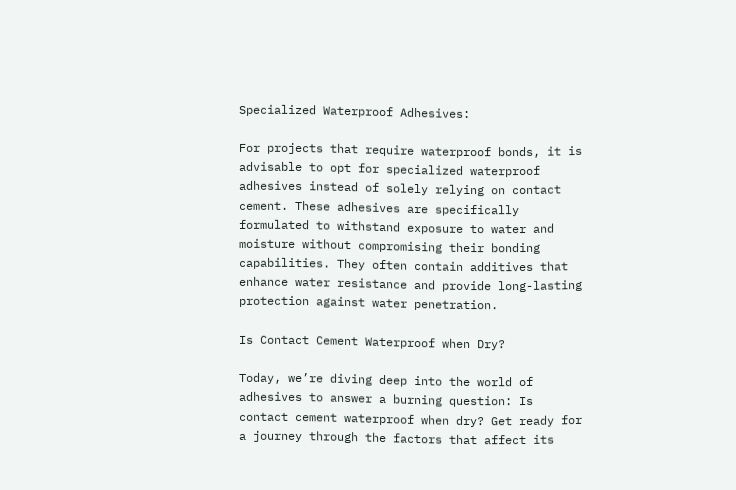Specialized Waterproof Adhesives:

For projects that require waterproof bonds, it is advisable to opt for specialized waterproof adhesives instead of solely relying on contact cement. These adhesives are specifically formulated to withstand exposure to water and moisture without compromising their bonding capabilities. They often contain additives that enhance water resistance and provide long-lasting protection against water penetration.

Is Contact Cement Waterproof when Dry?

Today, we’re diving deep into the world of adhesives to answer a burning question: Is contact cement waterproof when dry? Get ready for a journey through the factors that affect its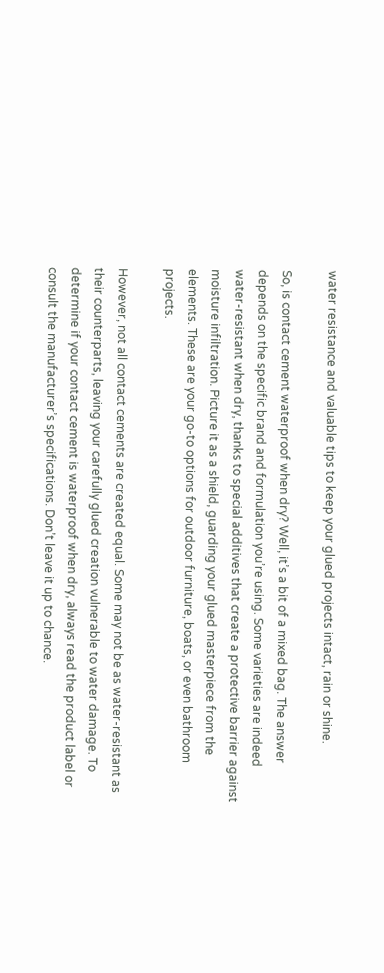water resistance and valuable tips to keep your glued projects intact, rain or shine.

So, is contact cement waterproof when dry? Well, it’s a bit of a mixed bag. The answer depends on the specific brand and formulation you’re using. Some varieties are indeed water-resistant when dry, thanks to special additives that create a protective barrier against moisture infiltration. Picture it as a shield, guarding your glued masterpiece from the elements. These are your go-to options for outdoor furniture, boats, or even bathroom projects.

However, not all contact cements are created equal. Some may not be as water-resistant as their counterparts, leaving your carefully glued creation vulnerable to water damage. To determine if your contact cement is waterproof when dry, always read the product label or consult the manufacturer’s specifications. Don’t leave it up to chance.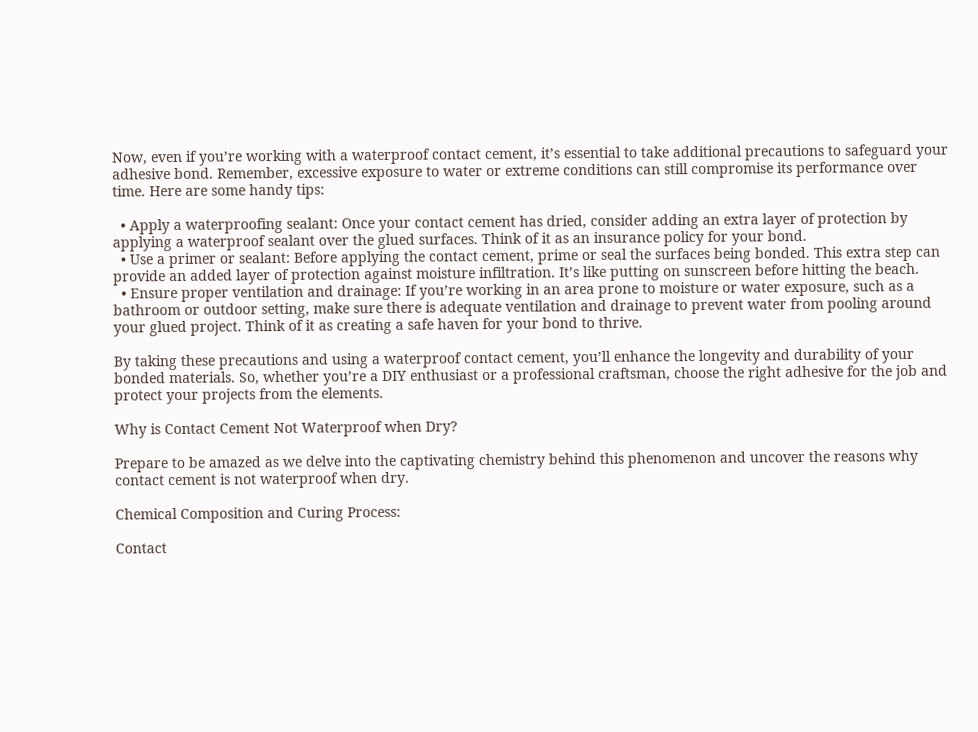Now, even if you’re working with a waterproof contact cement, it’s essential to take additional precautions to safeguard your adhesive bond. Remember, excessive exposure to water or extreme conditions can still compromise its performance over time. Here are some handy tips:

  • Apply a waterproofing sealant: Once your contact cement has dried, consider adding an extra layer of protection by applying a waterproof sealant over the glued surfaces. Think of it as an insurance policy for your bond.
  • Use a primer or sealant: Before applying the contact cement, prime or seal the surfaces being bonded. This extra step can provide an added layer of protection against moisture infiltration. It’s like putting on sunscreen before hitting the beach.
  • Ensure proper ventilation and drainage: If you’re working in an area prone to moisture or water exposure, such as a bathroom or outdoor setting, make sure there is adequate ventilation and drainage to prevent water from pooling around your glued project. Think of it as creating a safe haven for your bond to thrive.

By taking these precautions and using a waterproof contact cement, you’ll enhance the longevity and durability of your bonded materials. So, whether you’re a DIY enthusiast or a professional craftsman, choose the right adhesive for the job and protect your projects from the elements.

Why is Contact Cement Not Waterproof when Dry?

Prepare to be amazed as we delve into the captivating chemistry behind this phenomenon and uncover the reasons why contact cement is not waterproof when dry.

Chemical Composition and Curing Process:

Contact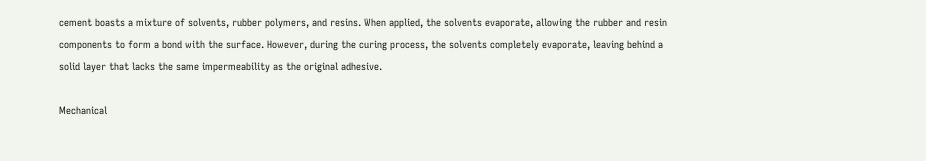cement boasts a mixture of solvents, rubber polymers, and resins. When applied, the solvents evaporate, allowing the rubber and resin components to form a bond with the surface. However, during the curing process, the solvents completely evaporate, leaving behind a solid layer that lacks the same impermeability as the original adhesive.

Mechanical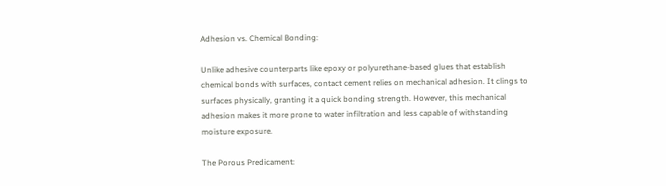Adhesion vs. Chemical Bonding:

Unlike adhesive counterparts like epoxy or polyurethane-based glues that establish chemical bonds with surfaces, contact cement relies on mechanical adhesion. It clings to surfaces physically, granting it a quick bonding strength. However, this mechanical adhesion makes it more prone to water infiltration and less capable of withstanding moisture exposure.

The Porous Predicament: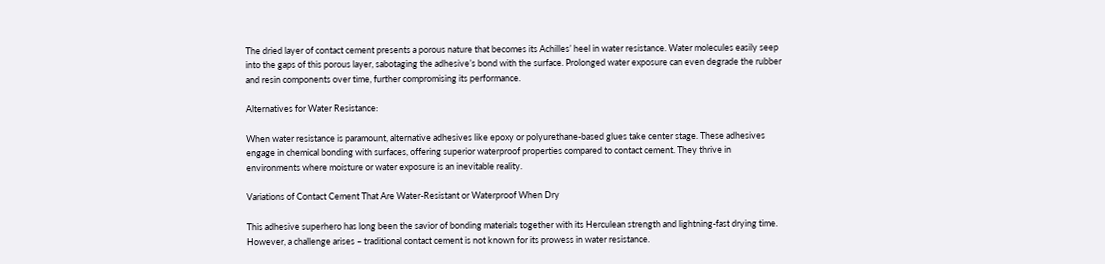The dried layer of contact cement presents a porous nature that becomes its Achilles’ heel in water resistance. Water molecules easily seep into the gaps of this porous layer, sabotaging the adhesive’s bond with the surface. Prolonged water exposure can even degrade the rubber and resin components over time, further compromising its performance.

Alternatives for Water Resistance:

When water resistance is paramount, alternative adhesives like epoxy or polyurethane-based glues take center stage. These adhesives engage in chemical bonding with surfaces, offering superior waterproof properties compared to contact cement. They thrive in environments where moisture or water exposure is an inevitable reality.

Variations of Contact Cement That Are Water-Resistant or Waterproof When Dry

This adhesive superhero has long been the savior of bonding materials together with its Herculean strength and lightning-fast drying time. However, a challenge arises – traditional contact cement is not known for its prowess in water resistance.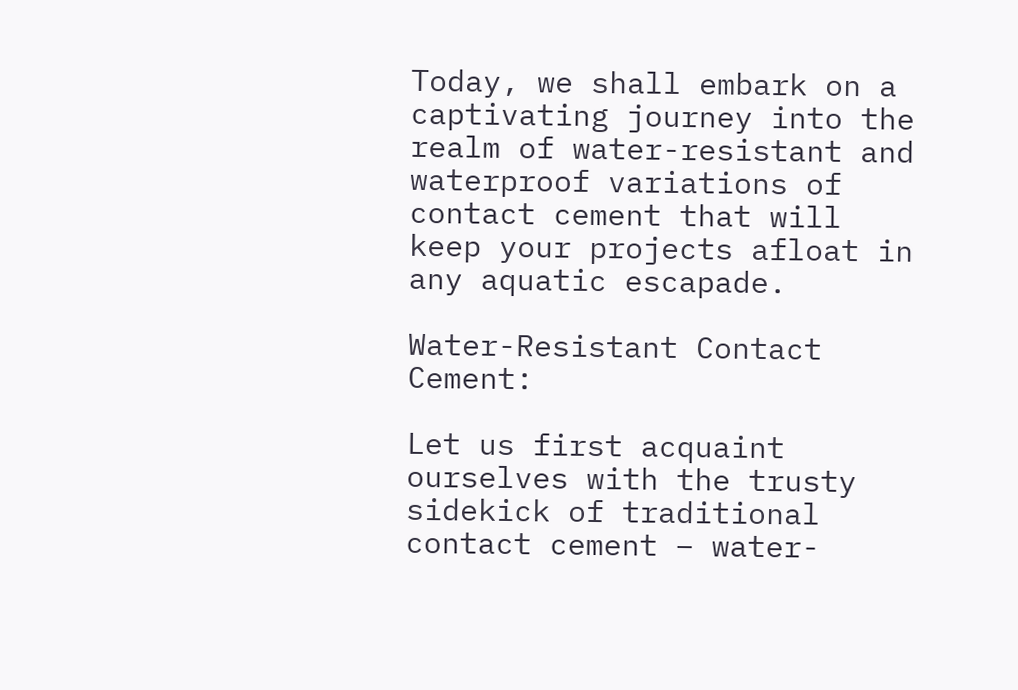Today, we shall embark on a captivating journey into the realm of water-resistant and waterproof variations of contact cement that will keep your projects afloat in any aquatic escapade.

Water-Resistant Contact Cement:

Let us first acquaint ourselves with the trusty sidekick of traditional contact cement – water-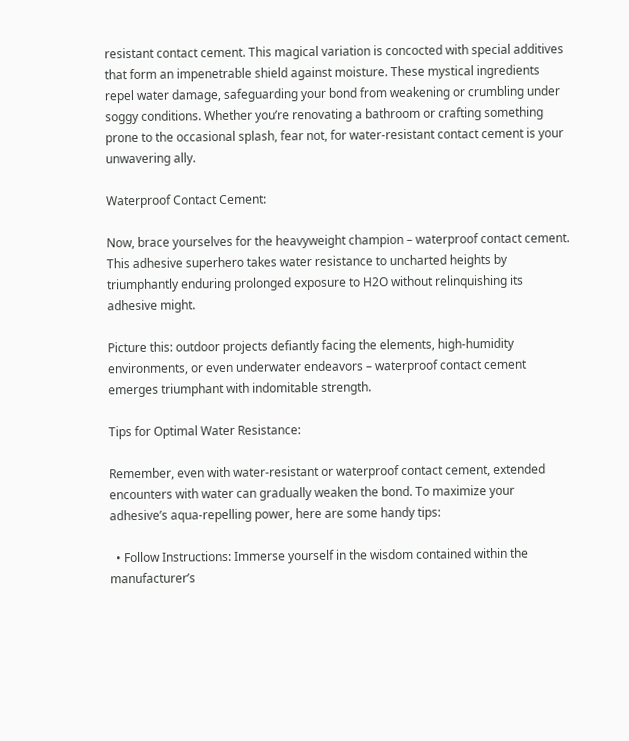resistant contact cement. This magical variation is concocted with special additives that form an impenetrable shield against moisture. These mystical ingredients repel water damage, safeguarding your bond from weakening or crumbling under soggy conditions. Whether you’re renovating a bathroom or crafting something prone to the occasional splash, fear not, for water-resistant contact cement is your unwavering ally.

Waterproof Contact Cement:

Now, brace yourselves for the heavyweight champion – waterproof contact cement. This adhesive superhero takes water resistance to uncharted heights by triumphantly enduring prolonged exposure to H2O without relinquishing its adhesive might.

Picture this: outdoor projects defiantly facing the elements, high-humidity environments, or even underwater endeavors – waterproof contact cement emerges triumphant with indomitable strength.

Tips for Optimal Water Resistance:

Remember, even with water-resistant or waterproof contact cement, extended encounters with water can gradually weaken the bond. To maximize your adhesive’s aqua-repelling power, here are some handy tips:

  • Follow Instructions: Immerse yourself in the wisdom contained within the manufacturer’s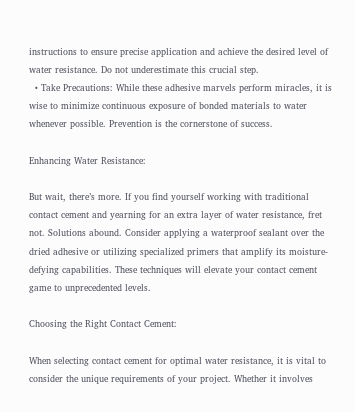instructions to ensure precise application and achieve the desired level of water resistance. Do not underestimate this crucial step.
  • Take Precautions: While these adhesive marvels perform miracles, it is wise to minimize continuous exposure of bonded materials to water whenever possible. Prevention is the cornerstone of success.

Enhancing Water Resistance:

But wait, there’s more. If you find yourself working with traditional contact cement and yearning for an extra layer of water resistance, fret not. Solutions abound. Consider applying a waterproof sealant over the dried adhesive or utilizing specialized primers that amplify its moisture-defying capabilities. These techniques will elevate your contact cement game to unprecedented levels.

Choosing the Right Contact Cement:

When selecting contact cement for optimal water resistance, it is vital to consider the unique requirements of your project. Whether it involves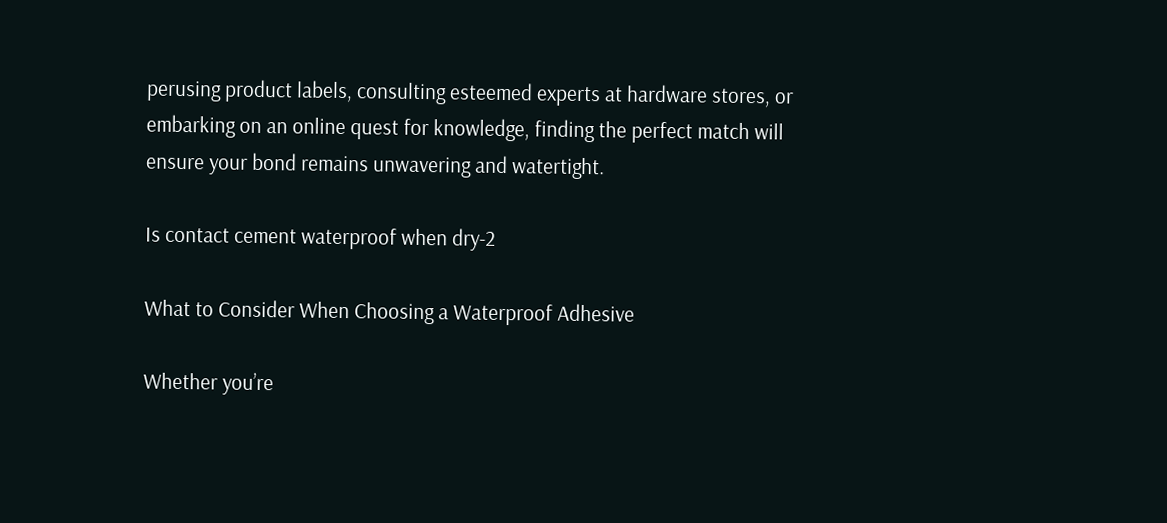perusing product labels, consulting esteemed experts at hardware stores, or embarking on an online quest for knowledge, finding the perfect match will ensure your bond remains unwavering and watertight.

Is contact cement waterproof when dry-2

What to Consider When Choosing a Waterproof Adhesive

Whether you’re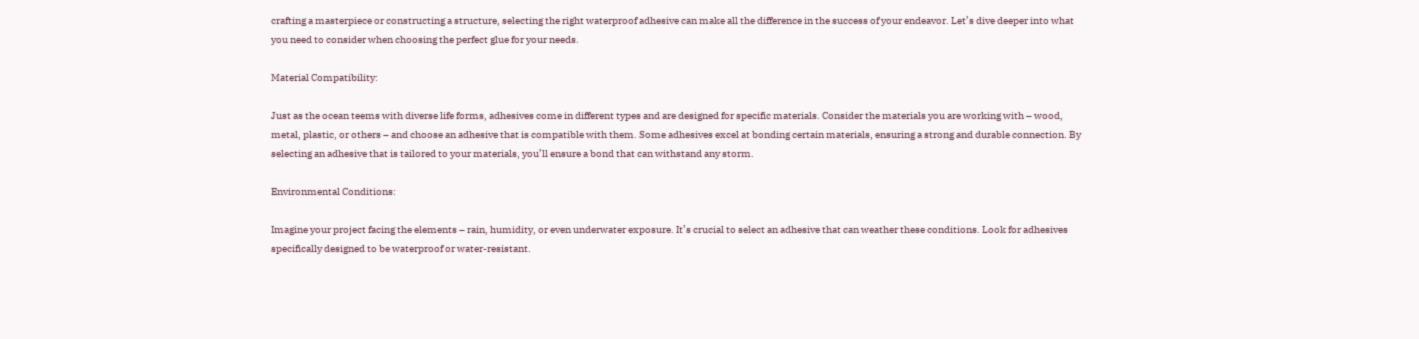crafting a masterpiece or constructing a structure, selecting the right waterproof adhesive can make all the difference in the success of your endeavor. Let’s dive deeper into what you need to consider when choosing the perfect glue for your needs.

Material Compatibility:

Just as the ocean teems with diverse life forms, adhesives come in different types and are designed for specific materials. Consider the materials you are working with – wood, metal, plastic, or others – and choose an adhesive that is compatible with them. Some adhesives excel at bonding certain materials, ensuring a strong and durable connection. By selecting an adhesive that is tailored to your materials, you’ll ensure a bond that can withstand any storm.

Environmental Conditions:

Imagine your project facing the elements – rain, humidity, or even underwater exposure. It’s crucial to select an adhesive that can weather these conditions. Look for adhesives specifically designed to be waterproof or water-resistant.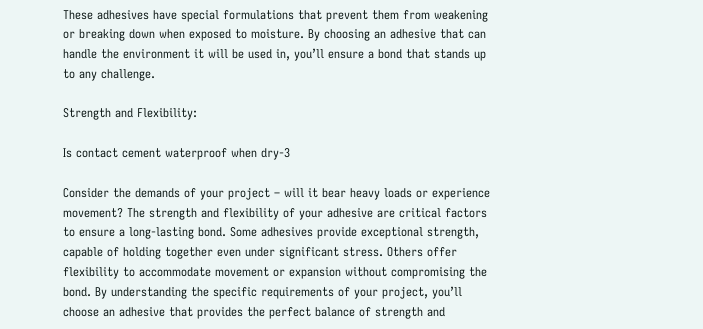These adhesives have special formulations that prevent them from weakening or breaking down when exposed to moisture. By choosing an adhesive that can handle the environment it will be used in, you’ll ensure a bond that stands up to any challenge.

Strength and Flexibility:

Is contact cement waterproof when dry-3

Consider the demands of your project – will it bear heavy loads or experience movement? The strength and flexibility of your adhesive are critical factors to ensure a long-lasting bond. Some adhesives provide exceptional strength, capable of holding together even under significant stress. Others offer flexibility to accommodate movement or expansion without compromising the bond. By understanding the specific requirements of your project, you’ll choose an adhesive that provides the perfect balance of strength and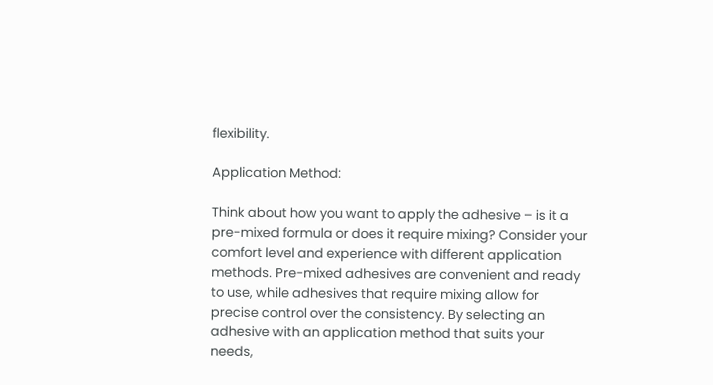flexibility.

Application Method:

Think about how you want to apply the adhesive – is it a pre-mixed formula or does it require mixing? Consider your comfort level and experience with different application methods. Pre-mixed adhesives are convenient and ready to use, while adhesives that require mixing allow for precise control over the consistency. By selecting an adhesive with an application method that suits your needs,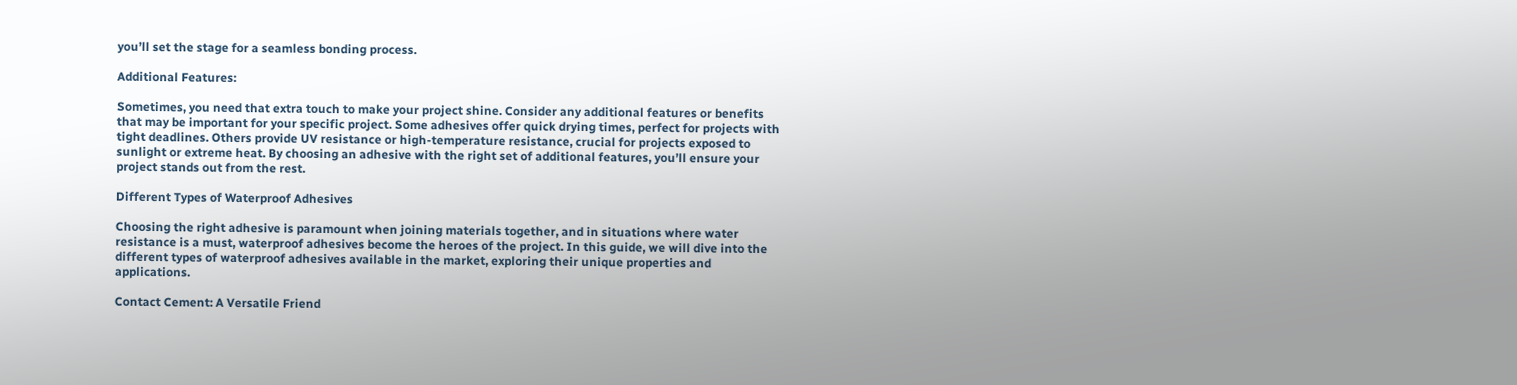you’ll set the stage for a seamless bonding process.

Additional Features:

Sometimes, you need that extra touch to make your project shine. Consider any additional features or benefits that may be important for your specific project. Some adhesives offer quick drying times, perfect for projects with tight deadlines. Others provide UV resistance or high-temperature resistance, crucial for projects exposed to sunlight or extreme heat. By choosing an adhesive with the right set of additional features, you’ll ensure your project stands out from the rest.

Different Types of Waterproof Adhesives

Choosing the right adhesive is paramount when joining materials together, and in situations where water resistance is a must, waterproof adhesives become the heroes of the project. In this guide, we will dive into the different types of waterproof adhesives available in the market, exploring their unique properties and applications.

Contact Cement: A Versatile Friend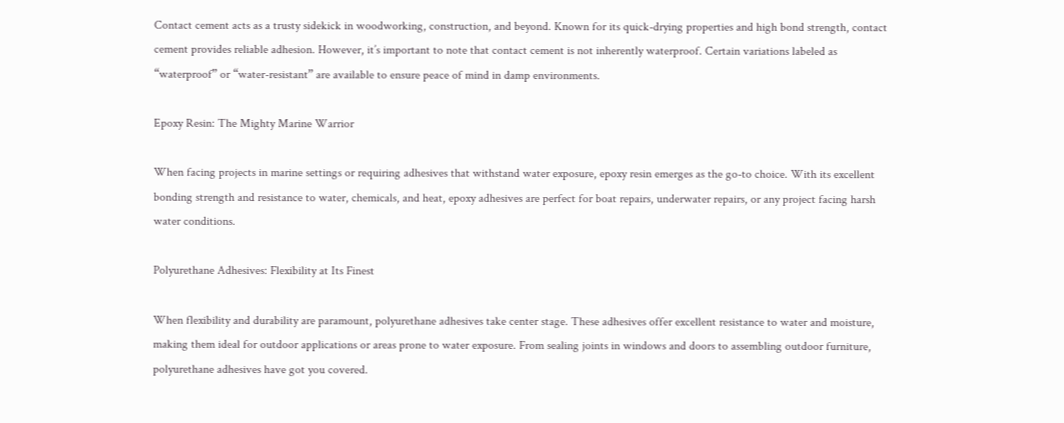Contact cement acts as a trusty sidekick in woodworking, construction, and beyond. Known for its quick-drying properties and high bond strength, contact cement provides reliable adhesion. However, it’s important to note that contact cement is not inherently waterproof. Certain variations labeled as “waterproof” or “water-resistant” are available to ensure peace of mind in damp environments.

Epoxy Resin: The Mighty Marine Warrior

When facing projects in marine settings or requiring adhesives that withstand water exposure, epoxy resin emerges as the go-to choice. With its excellent bonding strength and resistance to water, chemicals, and heat, epoxy adhesives are perfect for boat repairs, underwater repairs, or any project facing harsh water conditions.

Polyurethane Adhesives: Flexibility at Its Finest

When flexibility and durability are paramount, polyurethane adhesives take center stage. These adhesives offer excellent resistance to water and moisture, making them ideal for outdoor applications or areas prone to water exposure. From sealing joints in windows and doors to assembling outdoor furniture, polyurethane adhesives have got you covered.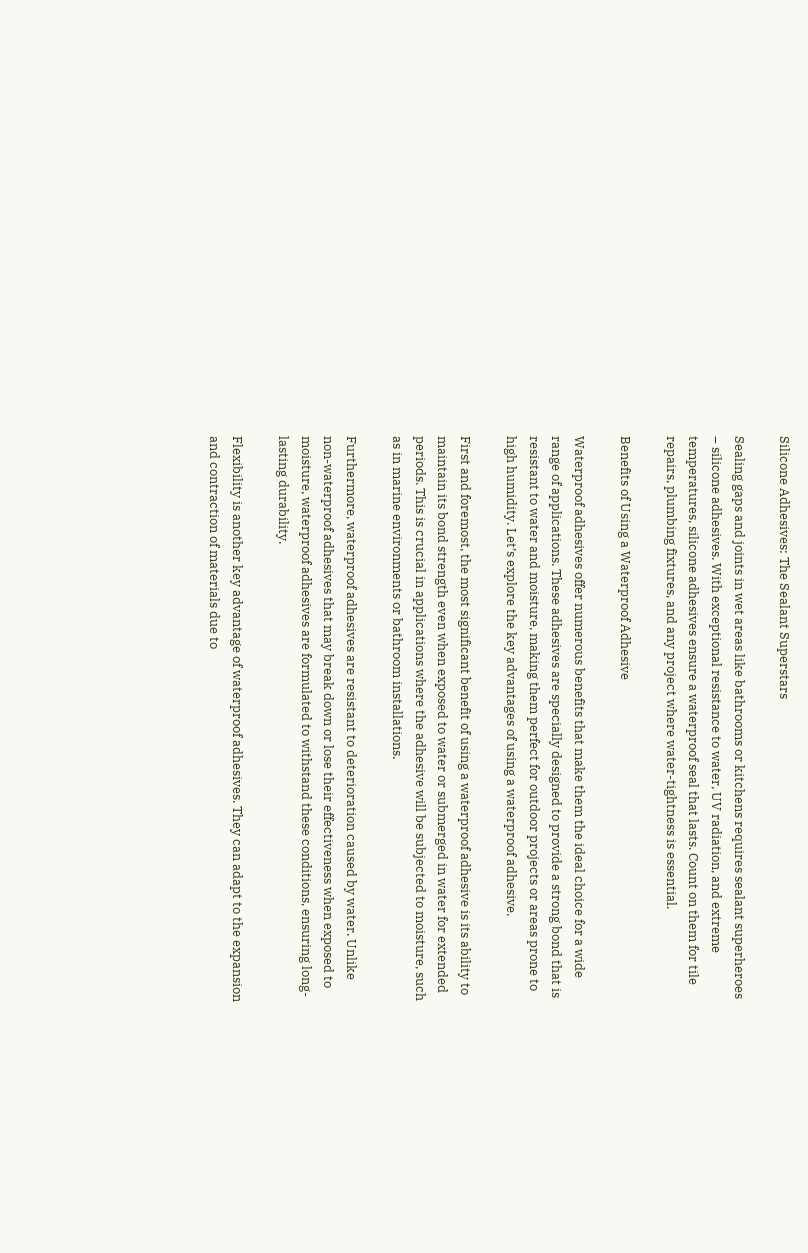Silicone Adhesives: The Sealant Superstars

Sealing gaps and joints in wet areas like bathrooms or kitchens requires sealant superheroes – silicone adhesives. With exceptional resistance to water, UV radiation, and extreme temperatures, silicone adhesives ensure a waterproof seal that lasts. Count on them for tile repairs, plumbing fixtures, and any project where water-tightness is essential.

Benefits of Using a Waterproof Adhesive

Waterproof adhesives offer numerous benefits that make them the ideal choice for a wide range of applications. These adhesives are specially designed to provide a strong bond that is resistant to water and moisture, making them perfect for outdoor projects or areas prone to high humidity. Let’s explore the key advantages of using a waterproof adhesive.

First and foremost, the most significant benefit of using a waterproof adhesive is its ability to maintain its bond strength even when exposed to water or submerged in water for extended periods. This is crucial in applications where the adhesive will be subjected to moisture, such as in marine environments or bathroom installations.

Furthermore, waterproof adhesives are resistant to deterioration caused by water. Unlike non-waterproof adhesives that may break down or lose their effectiveness when exposed to moisture, waterproof adhesives are formulated to withstand these conditions, ensuring long-lasting durability.

Flexibility is another key advantage of waterproof adhesives. They can adapt to the expansion and contraction of materials due to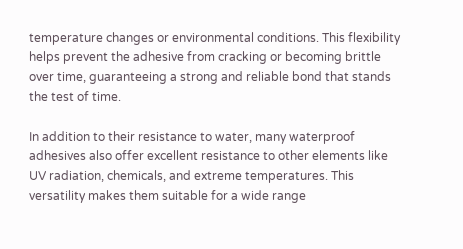temperature changes or environmental conditions. This flexibility helps prevent the adhesive from cracking or becoming brittle over time, guaranteeing a strong and reliable bond that stands the test of time.

In addition to their resistance to water, many waterproof adhesives also offer excellent resistance to other elements like UV radiation, chemicals, and extreme temperatures. This versatility makes them suitable for a wide range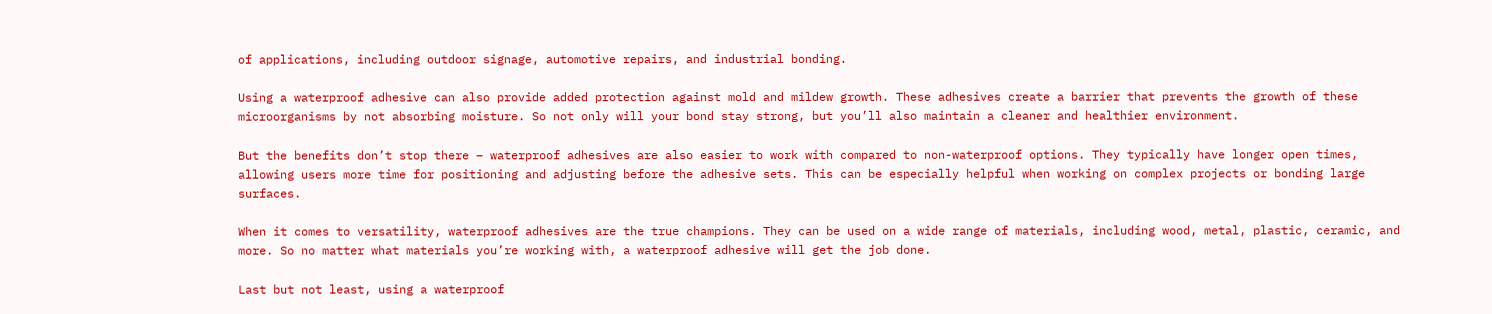of applications, including outdoor signage, automotive repairs, and industrial bonding.

Using a waterproof adhesive can also provide added protection against mold and mildew growth. These adhesives create a barrier that prevents the growth of these microorganisms by not absorbing moisture. So not only will your bond stay strong, but you’ll also maintain a cleaner and healthier environment.

But the benefits don’t stop there – waterproof adhesives are also easier to work with compared to non-waterproof options. They typically have longer open times, allowing users more time for positioning and adjusting before the adhesive sets. This can be especially helpful when working on complex projects or bonding large surfaces.

When it comes to versatility, waterproof adhesives are the true champions. They can be used on a wide range of materials, including wood, metal, plastic, ceramic, and more. So no matter what materials you’re working with, a waterproof adhesive will get the job done.

Last but not least, using a waterproof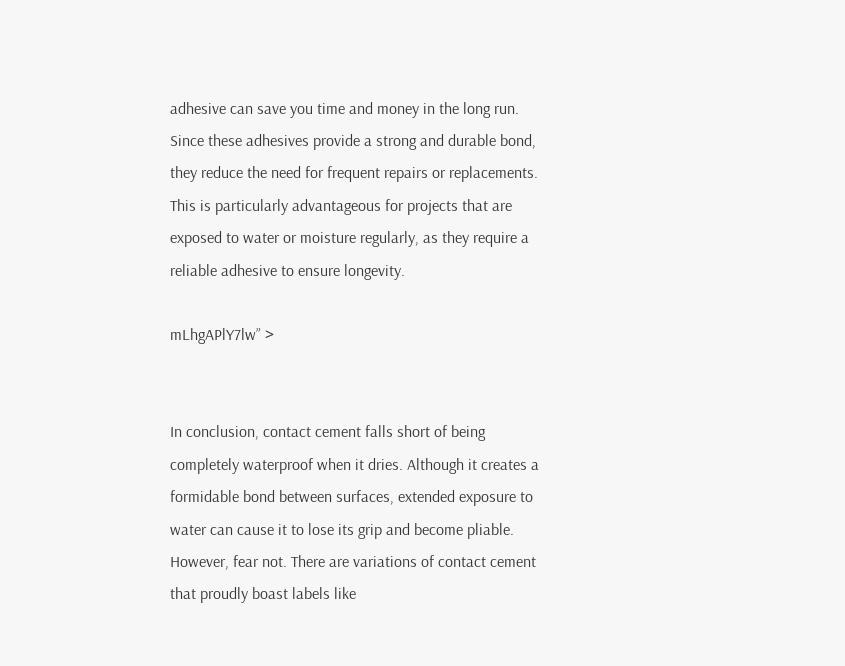adhesive can save you time and money in the long run. Since these adhesives provide a strong and durable bond, they reduce the need for frequent repairs or replacements. This is particularly advantageous for projects that are exposed to water or moisture regularly, as they require a reliable adhesive to ensure longevity.

mLhgAPlY7lw” >


In conclusion, contact cement falls short of being completely waterproof when it dries. Although it creates a formidable bond between surfaces, extended exposure to water can cause it to lose its grip and become pliable. However, fear not. There are variations of contact cement that proudly boast labels like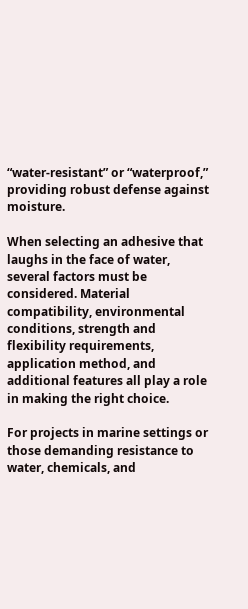“water-resistant” or “waterproof,” providing robust defense against moisture.

When selecting an adhesive that laughs in the face of water, several factors must be considered. Material compatibility, environmental conditions, strength and flexibility requirements, application method, and additional features all play a role in making the right choice.

For projects in marine settings or those demanding resistance to water, chemicals, and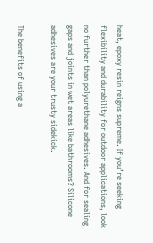heat, epoxy resin reigns supreme. If you’re seeking flexibility and durability for outdoor applications, look no further than polyurethane adhesives. And for sealing gaps and joints in wet areas like bathrooms? Silicone adhesives are your trusty sidekick.

The benefits of using a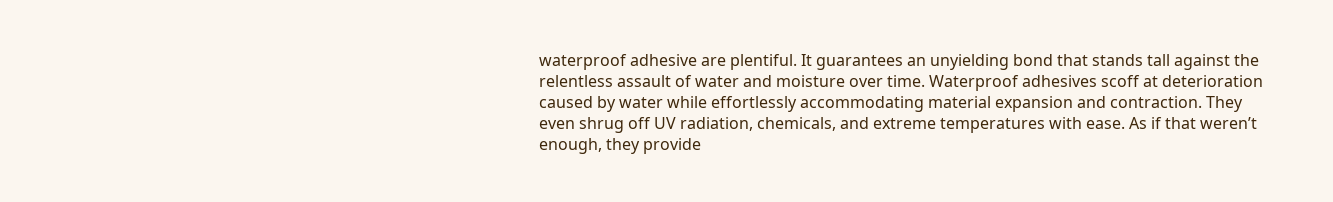waterproof adhesive are plentiful. It guarantees an unyielding bond that stands tall against the relentless assault of water and moisture over time. Waterproof adhesives scoff at deterioration caused by water while effortlessly accommodating material expansion and contraction. They even shrug off UV radiation, chemicals, and extreme temperatures with ease. As if that weren’t enough, they provide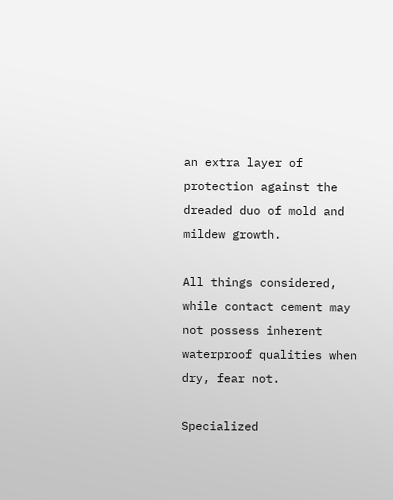an extra layer of protection against the dreaded duo of mold and mildew growth.

All things considered, while contact cement may not possess inherent waterproof qualities when dry, fear not.

Specialized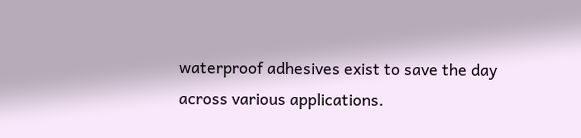waterproof adhesives exist to save the day across various applications.